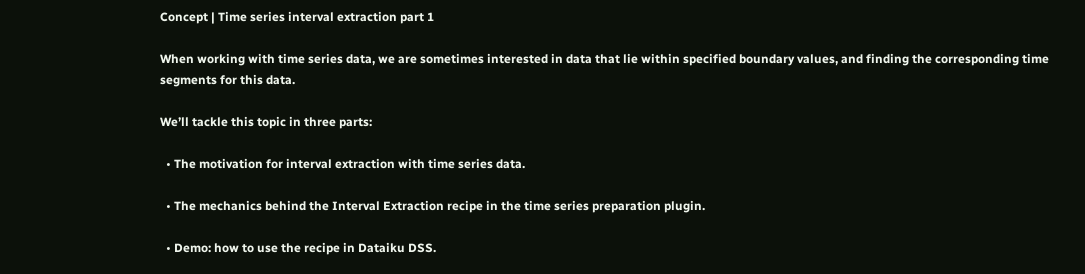Concept | Time series interval extraction part 1

When working with time series data, we are sometimes interested in data that lie within specified boundary values, and finding the corresponding time segments for this data.

We’ll tackle this topic in three parts:

  • The motivation for interval extraction with time series data.

  • The mechanics behind the Interval Extraction recipe in the time series preparation plugin.

  • Demo: how to use the recipe in Dataiku DSS.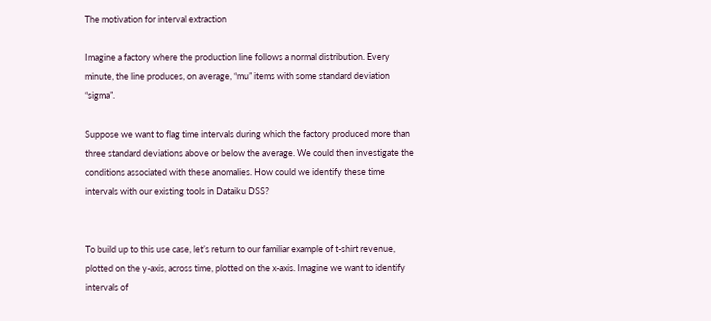The motivation for interval extraction

Imagine a factory where the production line follows a normal distribution. Every minute, the line produces, on average, “mu” items with some standard deviation “sigma”.

Suppose we want to flag time intervals during which the factory produced more than three standard deviations above or below the average. We could then investigate the conditions associated with these anomalies. How could we identify these time intervals with our existing tools in Dataiku DSS?


To build up to this use case, let’s return to our familiar example of t-shirt revenue, plotted on the y-axis, across time, plotted on the x-axis. Imagine we want to identify intervals of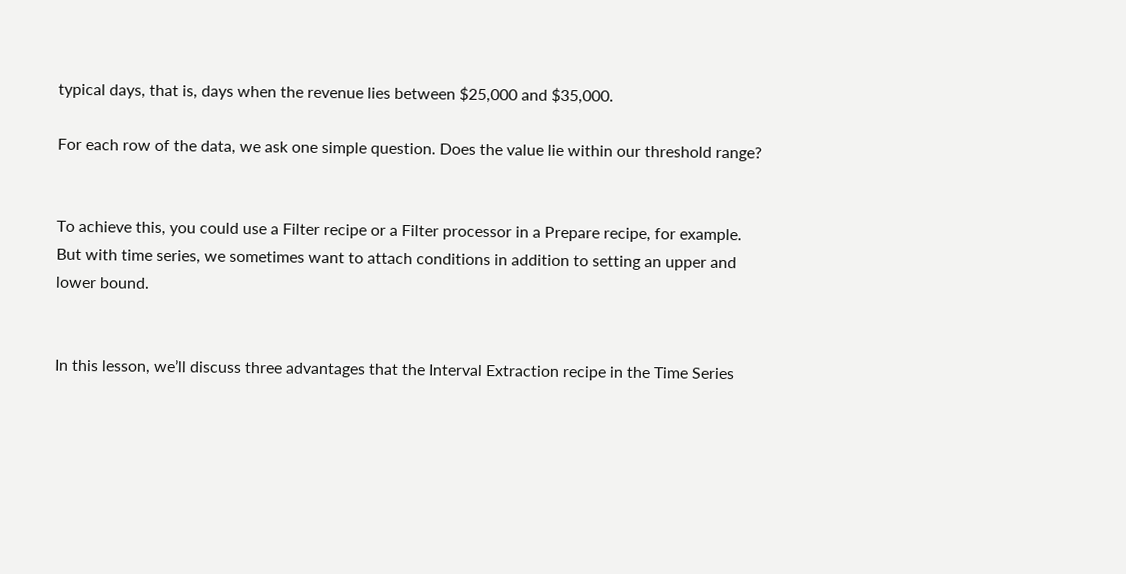typical days, that is, days when the revenue lies between $25,000 and $35,000.

For each row of the data, we ask one simple question. Does the value lie within our threshold range?


To achieve this, you could use a Filter recipe or a Filter processor in a Prepare recipe, for example. But with time series, we sometimes want to attach conditions in addition to setting an upper and lower bound.


In this lesson, we’ll discuss three advantages that the Interval Extraction recipe in the Time Series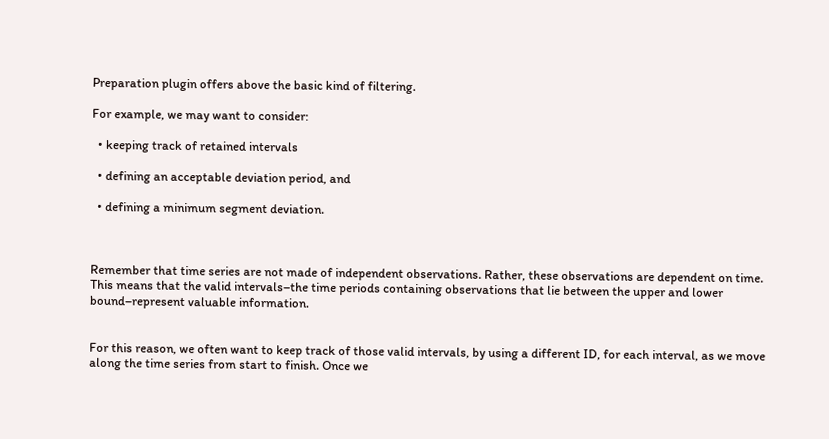Preparation plugin offers above the basic kind of filtering.

For example, we may want to consider:

  • keeping track of retained intervals

  • defining an acceptable deviation period, and

  • defining a minimum segment deviation.



Remember that time series are not made of independent observations. Rather, these observations are dependent on time. This means that the valid intervals–the time periods containing observations that lie between the upper and lower bound–represent valuable information.


For this reason, we often want to keep track of those valid intervals, by using a different ID, for each interval, as we move along the time series from start to finish. Once we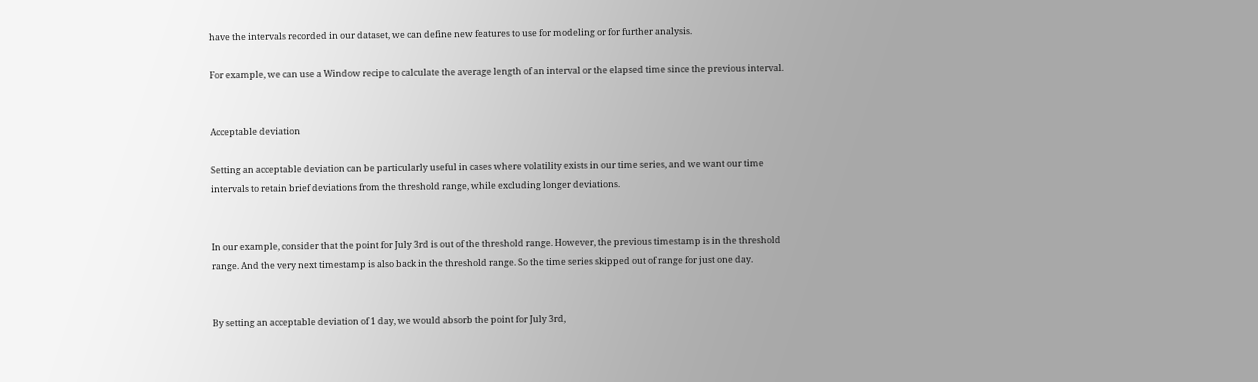have the intervals recorded in our dataset, we can define new features to use for modeling or for further analysis.

For example, we can use a Window recipe to calculate the average length of an interval or the elapsed time since the previous interval.


Acceptable deviation

Setting an acceptable deviation can be particularly useful in cases where volatility exists in our time series, and we want our time intervals to retain brief deviations from the threshold range, while excluding longer deviations.


In our example, consider that the point for July 3rd is out of the threshold range. However, the previous timestamp is in the threshold range. And the very next timestamp is also back in the threshold range. So the time series skipped out of range for just one day.


By setting an acceptable deviation of 1 day, we would absorb the point for July 3rd,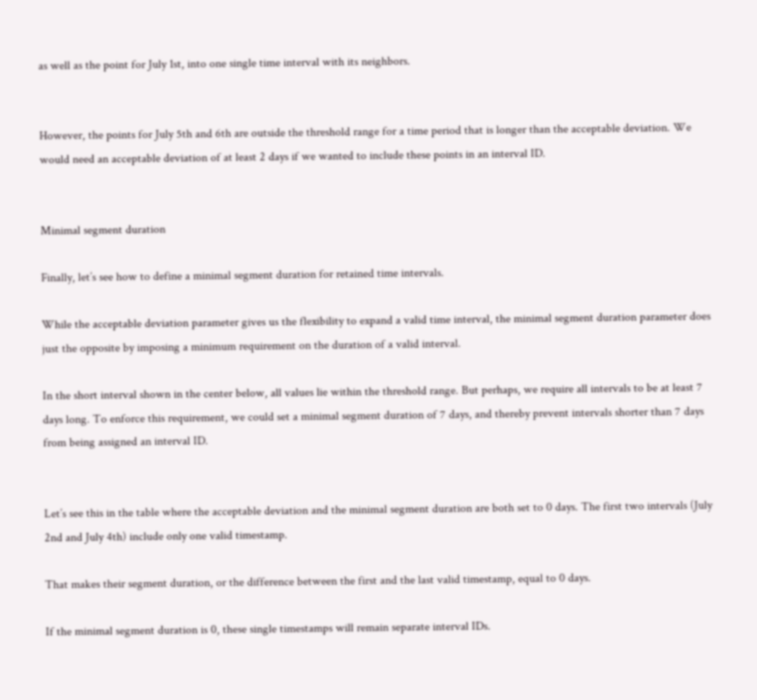as well as the point for July 1st, into one single time interval with its neighbors.


However, the points for July 5th and 6th are outside the threshold range for a time period that is longer than the acceptable deviation. We would need an acceptable deviation of at least 2 days if we wanted to include these points in an interval ID.


Minimal segment duration

Finally, let’s see how to define a minimal segment duration for retained time intervals.

While the acceptable deviation parameter gives us the flexibility to expand a valid time interval, the minimal segment duration parameter does just the opposite by imposing a minimum requirement on the duration of a valid interval.

In the short interval shown in the center below, all values lie within the threshold range. But perhaps, we require all intervals to be at least 7 days long. To enforce this requirement, we could set a minimal segment duration of 7 days, and thereby prevent intervals shorter than 7 days from being assigned an interval ID.


Let’s see this in the table where the acceptable deviation and the minimal segment duration are both set to 0 days. The first two intervals (July 2nd and July 4th) include only one valid timestamp.

That makes their segment duration, or the difference between the first and the last valid timestamp, equal to 0 days.

If the minimal segment duration is 0, these single timestamps will remain separate interval IDs.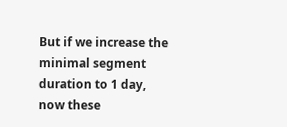But if we increase the minimal segment duration to 1 day, now these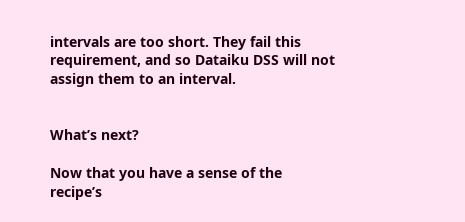intervals are too short. They fail this requirement, and so Dataiku DSS will not assign them to an interval.


What’s next?

Now that you have a sense of the recipe’s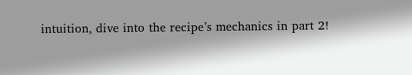intuition, dive into the recipe’s mechanics in part 2!